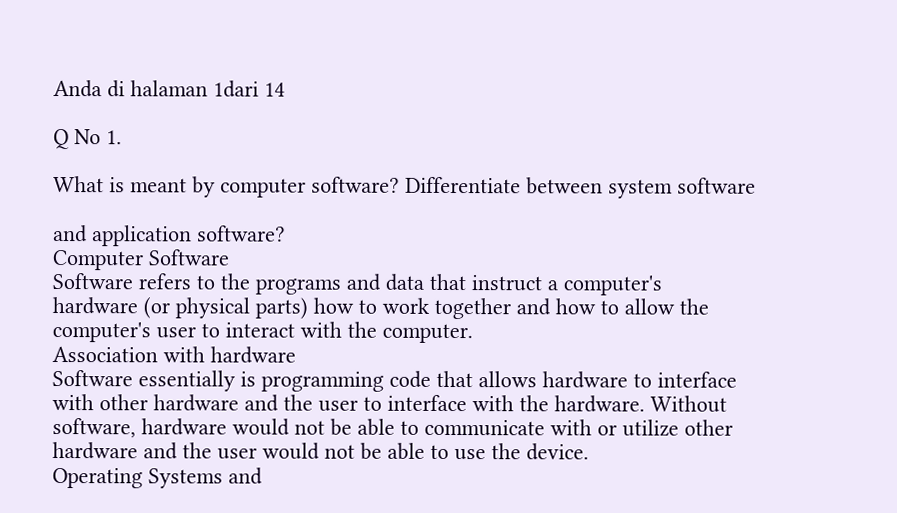Anda di halaman 1dari 14

Q No 1.

What is meant by computer software? Differentiate between system software

and application software?
Computer Software
Software refers to the programs and data that instruct a computer's
hardware (or physical parts) how to work together and how to allow the
computer's user to interact with the computer.
Association with hardware
Software essentially is programming code that allows hardware to interface
with other hardware and the user to interface with the hardware. Without
software, hardware would not be able to communicate with or utilize other
hardware and the user would not be able to use the device.
Operating Systems and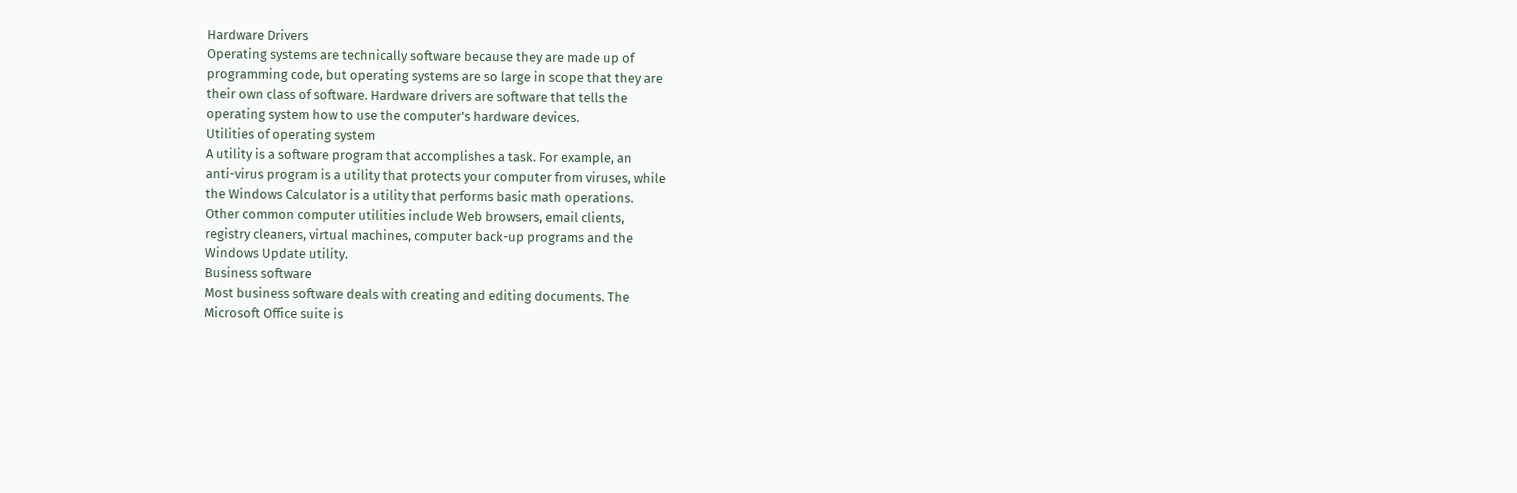Hardware Drivers
Operating systems are technically software because they are made up of
programming code, but operating systems are so large in scope that they are
their own class of software. Hardware drivers are software that tells the
operating system how to use the computer's hardware devices.
Utilities of operating system
A utility is a software program that accomplishes a task. For example, an
anti-virus program is a utility that protects your computer from viruses, while
the Windows Calculator is a utility that performs basic math operations.
Other common computer utilities include Web browsers, email clients,
registry cleaners, virtual machines, computer back-up programs and the
Windows Update utility.
Business software
Most business software deals with creating and editing documents. The
Microsoft Office suite is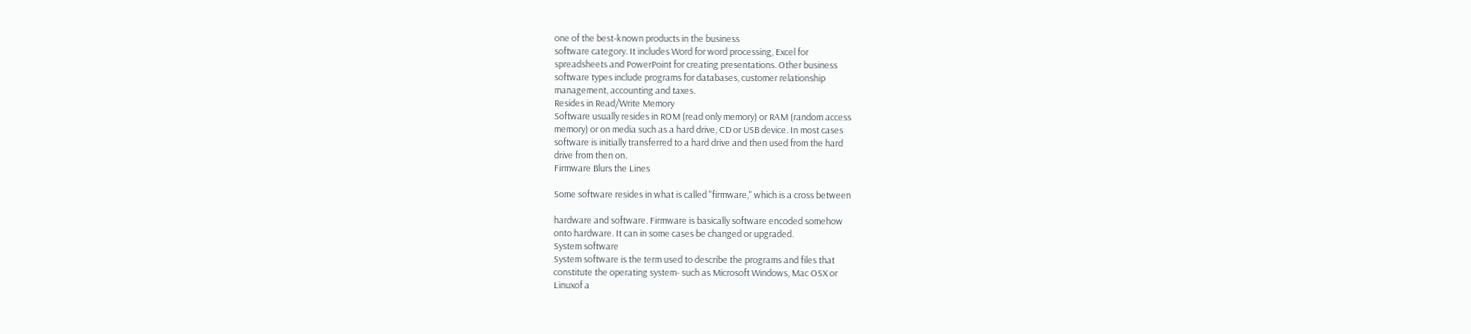one of the best-known products in the business
software category. It includes Word for word processing, Excel for
spreadsheets and PowerPoint for creating presentations. Other business
software types include programs for databases, customer relationship
management, accounting and taxes.
Resides in Read/Write Memory
Software usually resides in ROM (read only memory) or RAM (random access
memory) or on media such as a hard drive, CD or USB device. In most cases
software is initially transferred to a hard drive and then used from the hard
drive from then on.
Firmware Blurs the Lines

Some software resides in what is called "firmware," which is a cross between

hardware and software. Firmware is basically software encoded somehow
onto hardware. It can in some cases be changed or upgraded.
System software
System software is the term used to describe the programs and files that
constitute the operating system- such as Microsoft Windows, Mac OSX or
Linuxof a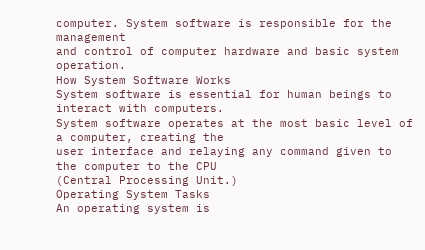computer. System software is responsible for the management
and control of computer hardware and basic system operation.
How System Software Works
System software is essential for human beings to interact with computers.
System software operates at the most basic level of a computer, creating the
user interface and relaying any command given to the computer to the CPU
(Central Processing Unit.)
Operating System Tasks
An operating system is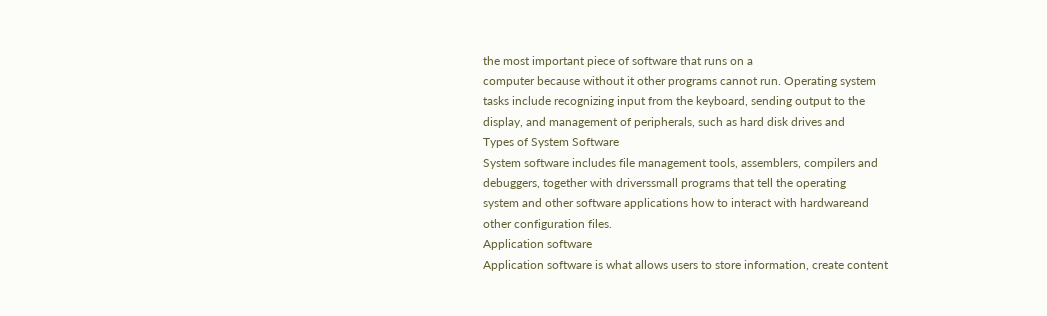the most important piece of software that runs on a
computer because without it other programs cannot run. Operating system
tasks include recognizing input from the keyboard, sending output to the
display, and management of peripherals, such as hard disk drives and
Types of System Software
System software includes file management tools, assemblers, compilers and
debuggers, together with driverssmall programs that tell the operating
system and other software applications how to interact with hardwareand
other configuration files.
Application software
Application software is what allows users to store information, create content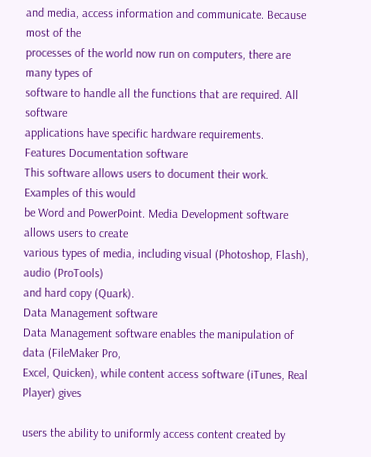and media, access information and communicate. Because most of the
processes of the world now run on computers, there are many types of
software to handle all the functions that are required. All software
applications have specific hardware requirements.
Features Documentation software
This software allows users to document their work. Examples of this would
be Word and PowerPoint. Media Development software allows users to create
various types of media, including visual (Photoshop, Flash), audio (ProTools)
and hard copy (Quark).
Data Management software
Data Management software enables the manipulation of data (FileMaker Pro,
Excel, Quicken), while content access software (iTunes, Real Player) gives

users the ability to uniformly access content created by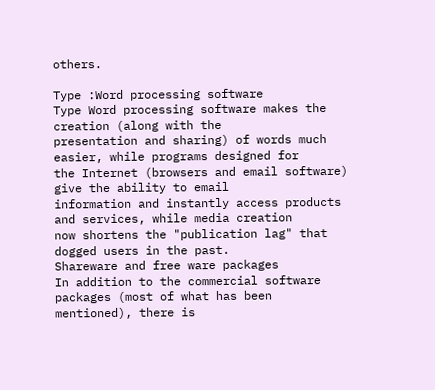others.

Type :Word processing software
Type Word processing software makes the creation (along with the
presentation and sharing) of words much easier, while programs designed for
the Internet (browsers and email software) give the ability to email
information and instantly access products and services, while media creation
now shortens the "publication lag" that dogged users in the past.
Shareware and free ware packages
In addition to the commercial software packages (most of what has been
mentioned), there is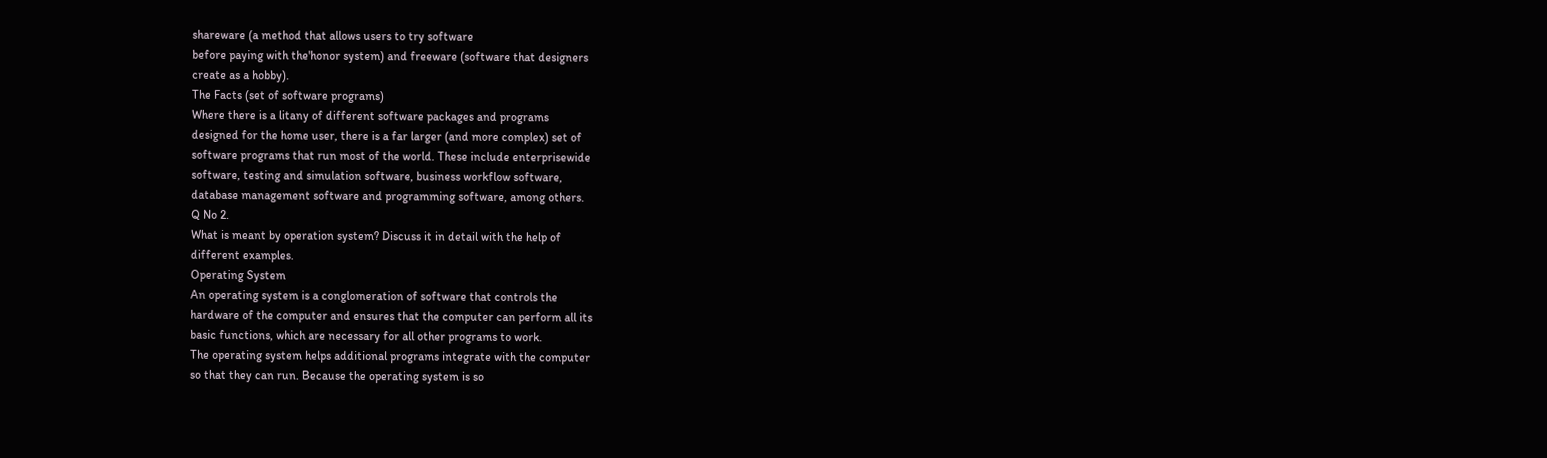shareware (a method that allows users to try software
before paying with the'honor system) and freeware (software that designers
create as a hobby).
The Facts (set of software programs)
Where there is a litany of different software packages and programs
designed for the home user, there is a far larger (and more complex) set of
software programs that run most of the world. These include enterprisewide
software, testing and simulation software, business workflow software,
database management software and programming software, among others.
Q No 2.
What is meant by operation system? Discuss it in detail with the help of
different examples.
Operating System
An operating system is a conglomeration of software that controls the
hardware of the computer and ensures that the computer can perform all its
basic functions, which are necessary for all other programs to work.
The operating system helps additional programs integrate with the computer
so that they can run. Because the operating system is so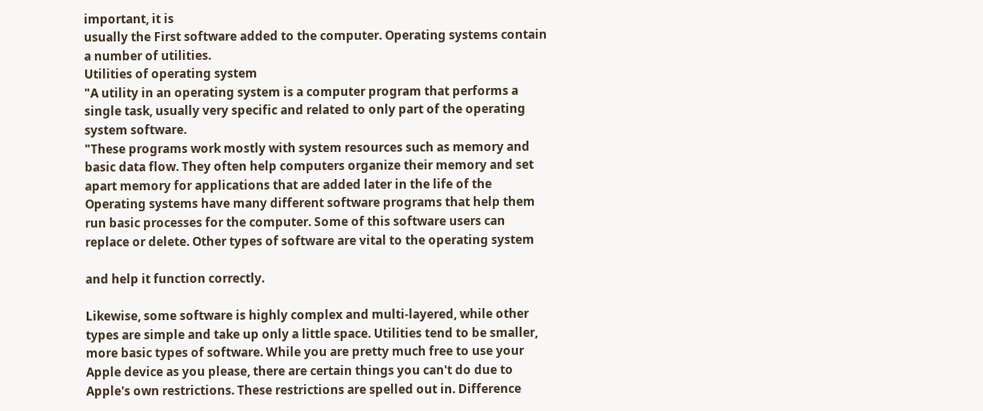important, it is
usually the First software added to the computer. Operating systems contain
a number of utilities.
Utilities of operating system
"A utility in an operating system is a computer program that performs a
single task, usually very specific and related to only part of the operating
system software.
"These programs work mostly with system resources such as memory and
basic data flow. They often help computers organize their memory and set
apart memory for applications that are added later in the life of the
Operating systems have many different software programs that help them
run basic processes for the computer. Some of this software users can
replace or delete. Other types of software are vital to the operating system

and help it function correctly.

Likewise, some software is highly complex and multi-layered, while other
types are simple and take up only a little space. Utilities tend to be smaller,
more basic types of software. While you are pretty much free to use your
Apple device as you please, there are certain things you can't do due to
Apple's own restrictions. These restrictions are spelled out in. Difference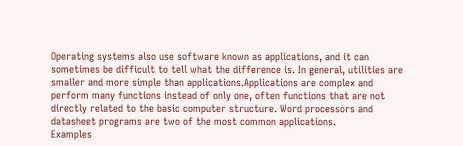Operating systems also use software known as applications, and it can
sometimes be difficult to tell what the difference is. In general, utilities are
smaller and more simple than applications.Applications are complex and
perform many functions instead of only one, often functions that are not
directly related to the basic computer structure. Word processors and
datasheet programs are two of the most common applications.
Examples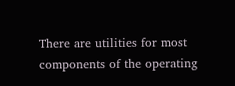There are utilities for most components of the operating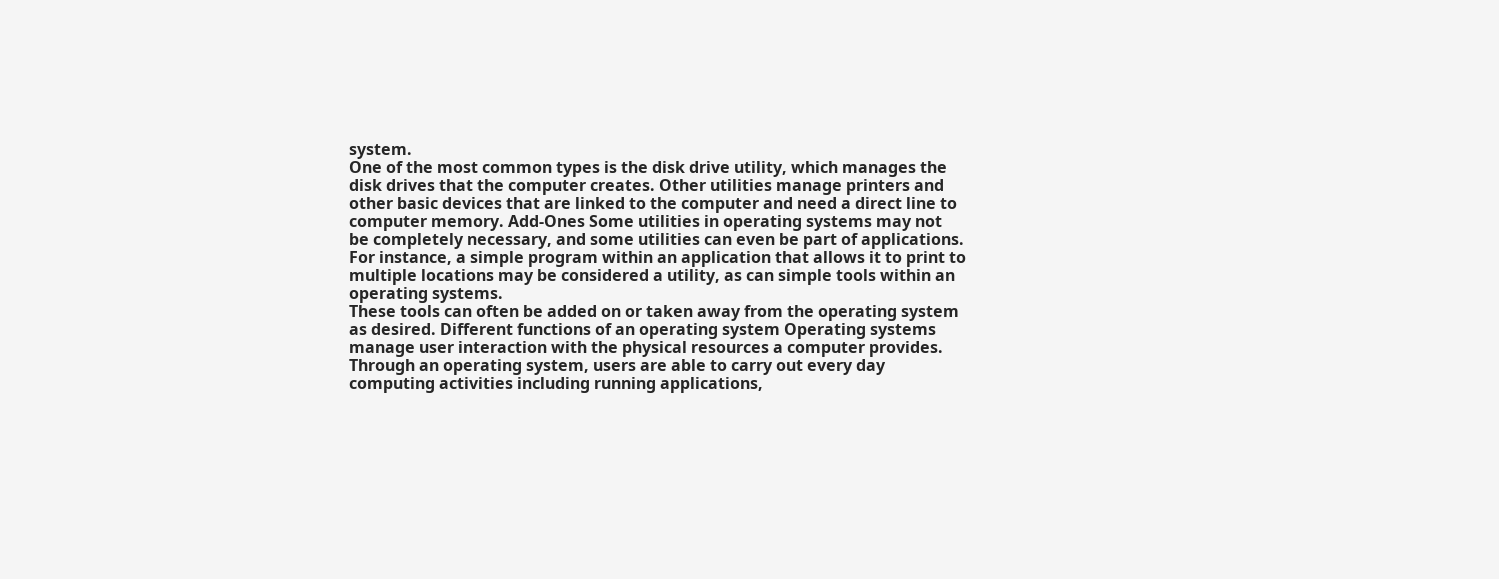system.
One of the most common types is the disk drive utility, which manages the
disk drives that the computer creates. Other utilities manage printers and
other basic devices that are linked to the computer and need a direct line to
computer memory. Add-Ones Some utilities in operating systems may not
be completely necessary, and some utilities can even be part of applications.
For instance, a simple program within an application that allows it to print to
multiple locations may be considered a utility, as can simple tools within an
operating systems.
These tools can often be added on or taken away from the operating system
as desired. Different functions of an operating system Operating systems
manage user interaction with the physical resources a computer provides.
Through an operating system, users are able to carry out every day
computing activities including running applications,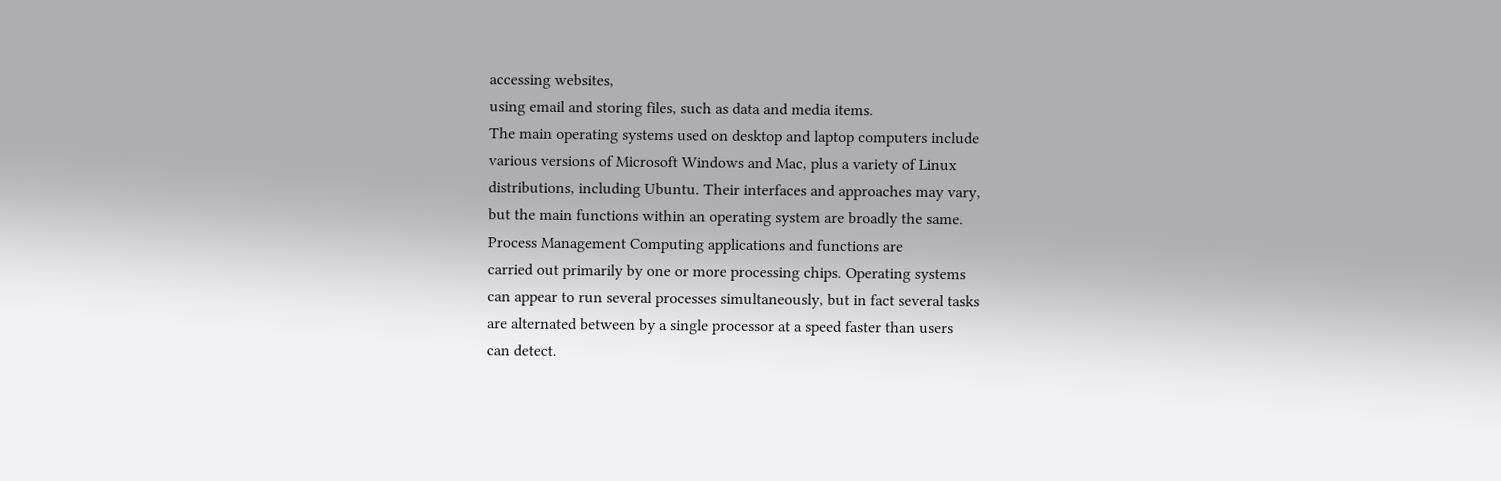accessing websites,
using email and storing files, such as data and media items.
The main operating systems used on desktop and laptop computers include
various versions of Microsoft Windows and Mac, plus a variety of Linux
distributions, including Ubuntu. Their interfaces and approaches may vary,
but the main functions within an operating system are broadly the same.
Process Management Computing applications and functions are
carried out primarily by one or more processing chips. Operating systems
can appear to run several processes simultaneously, but in fact several tasks
are alternated between by a single processor at a speed faster than users
can detect.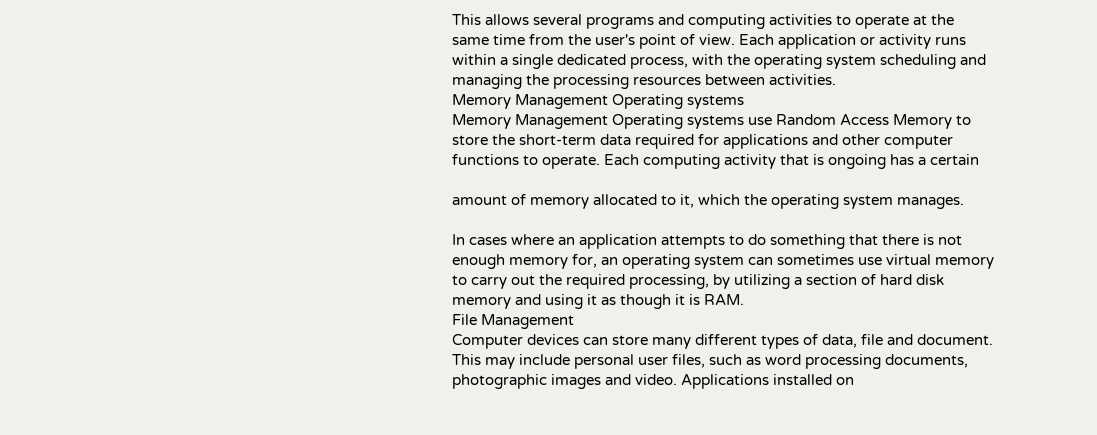This allows several programs and computing activities to operate at the
same time from the user's point of view. Each application or activity runs
within a single dedicated process, with the operating system scheduling and
managing the processing resources between activities.
Memory Management Operating systems
Memory Management Operating systems use Random Access Memory to
store the short-term data required for applications and other computer
functions to operate. Each computing activity that is ongoing has a certain

amount of memory allocated to it, which the operating system manages.

In cases where an application attempts to do something that there is not
enough memory for, an operating system can sometimes use virtual memory
to carry out the required processing, by utilizing a section of hard disk
memory and using it as though it is RAM.
File Management
Computer devices can store many different types of data, file and document.
This may include personal user files, such as word processing documents,
photographic images and video. Applications installed on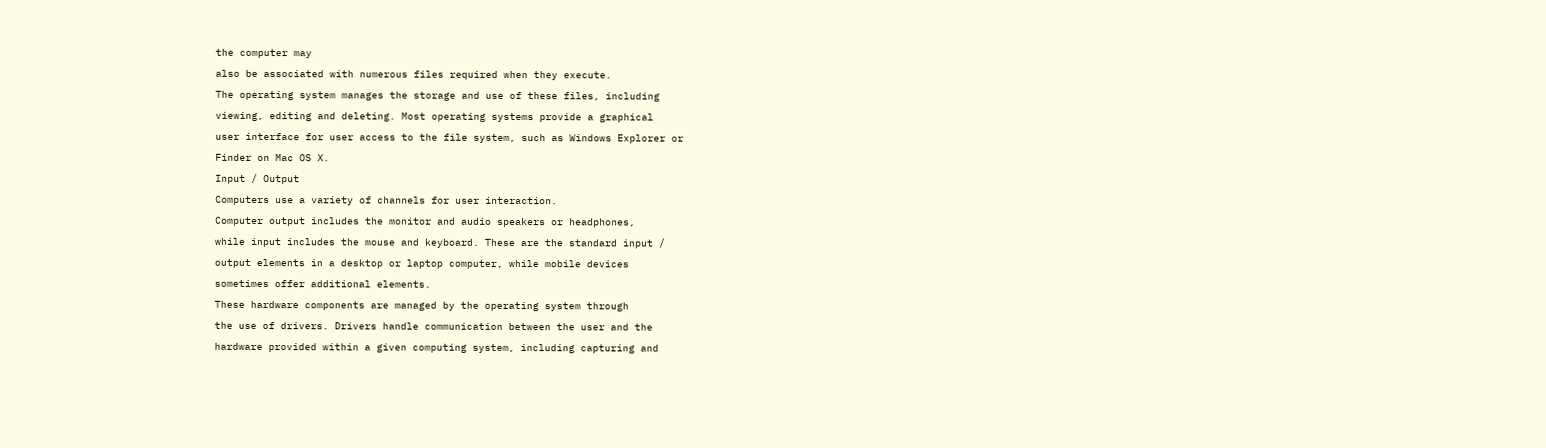the computer may
also be associated with numerous files required when they execute.
The operating system manages the storage and use of these files, including
viewing, editing and deleting. Most operating systems provide a graphical
user interface for user access to the file system, such as Windows Explorer or
Finder on Mac OS X.
Input / Output
Computers use a variety of channels for user interaction.
Computer output includes the monitor and audio speakers or headphones,
while input includes the mouse and keyboard. These are the standard input /
output elements in a desktop or laptop computer, while mobile devices
sometimes offer additional elements.
These hardware components are managed by the operating system through
the use of drivers. Drivers handle communication between the user and the
hardware provided within a given computing system, including capturing and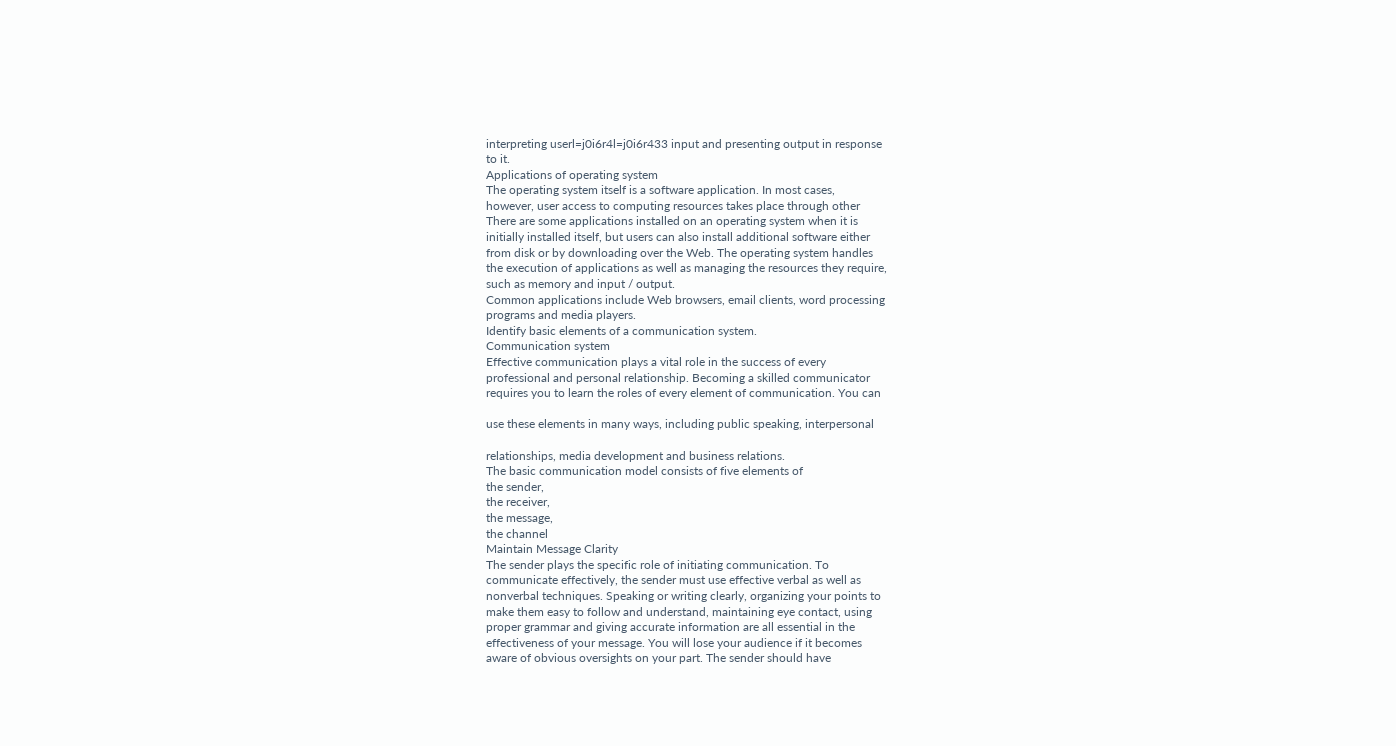interpreting userl=j0i6r4l=j0i6r433 input and presenting output in response
to it.
Applications of operating system
The operating system itself is a software application. In most cases,
however, user access to computing resources takes place through other
There are some applications installed on an operating system when it is
initially installed itself, but users can also install additional software either
from disk or by downloading over the Web. The operating system handles
the execution of applications as well as managing the resources they require,
such as memory and input / output.
Common applications include Web browsers, email clients, word processing
programs and media players.
Identify basic elements of a communication system.
Communication system
Effective communication plays a vital role in the success of every
professional and personal relationship. Becoming a skilled communicator
requires you to learn the roles of every element of communication. You can

use these elements in many ways, including public speaking, interpersonal

relationships, media development and business relations.
The basic communication model consists of five elements of
the sender,
the receiver,
the message,
the channel
Maintain Message Clarity
The sender plays the specific role of initiating communication. To
communicate effectively, the sender must use effective verbal as well as
nonverbal techniques. Speaking or writing clearly, organizing your points to
make them easy to follow and understand, maintaining eye contact, using
proper grammar and giving accurate information are all essential in the
effectiveness of your message. You will lose your audience if it becomes
aware of obvious oversights on your part. The sender should have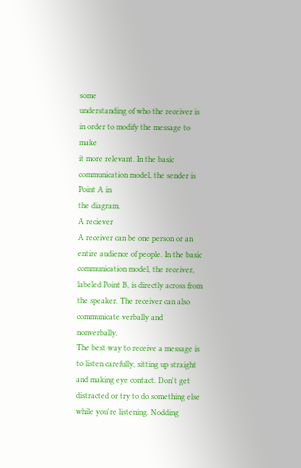some
understanding of who the receiver is in order to modify the message to make
it more relevant. In the basic communication model, the sender is Point A in
the diagram.
A reciever
A receiver can be one person or an entire audience of people. In the basic
communication model, the receiver, labeled Point B, is directly across from
the speaker. The receiver can also communicate verbally and nonverbally.
The best way to receive a message is to listen carefully, sitting up straight
and making eye contact. Don't get distracted or try to do something else
while you're listening. Nodding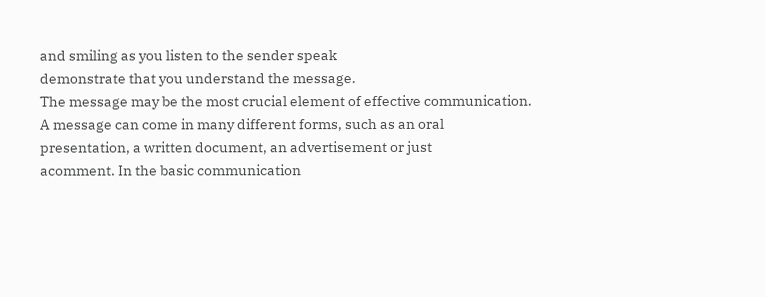and smiling as you listen to the sender speak
demonstrate that you understand the message.
The message may be the most crucial element of effective communication.
A message can come in many different forms, such as an oral
presentation, a written document, an advertisement or just
acomment. In the basic communication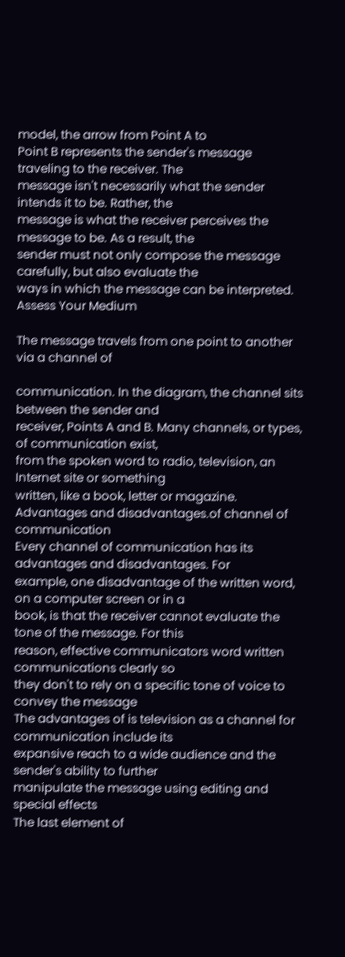model, the arrow from Point A to
Point B represents the sender's message traveling to the receiver. The
message isn't necessarily what the sender intends it to be. Rather, the
message is what the receiver perceives the message to be. As a result, the
sender must not only compose the message carefully, but also evaluate the
ways in which the message can be interpreted.
Assess Your Medium

The message travels from one point to another via a channel of

communication. In the diagram, the channel sits between the sender and
receiver, Points A and B. Many channels, or types, of communication exist,
from the spoken word to radio, television, an Internet site or something
written, like a book, letter or magazine.
Advantages and disadvantages.of channel of communication
Every channel of communication has its advantages and disadvantages. For
example, one disadvantage of the written word, on a computer screen or in a
book, is that the receiver cannot evaluate the tone of the message. For this
reason, effective communicators word written communications clearly so
they don't to rely on a specific tone of voice to convey the message
The advantages of is television as a channel for communication include its
expansive reach to a wide audience and the sender's ability to further
manipulate the message using editing and special effects
The last element of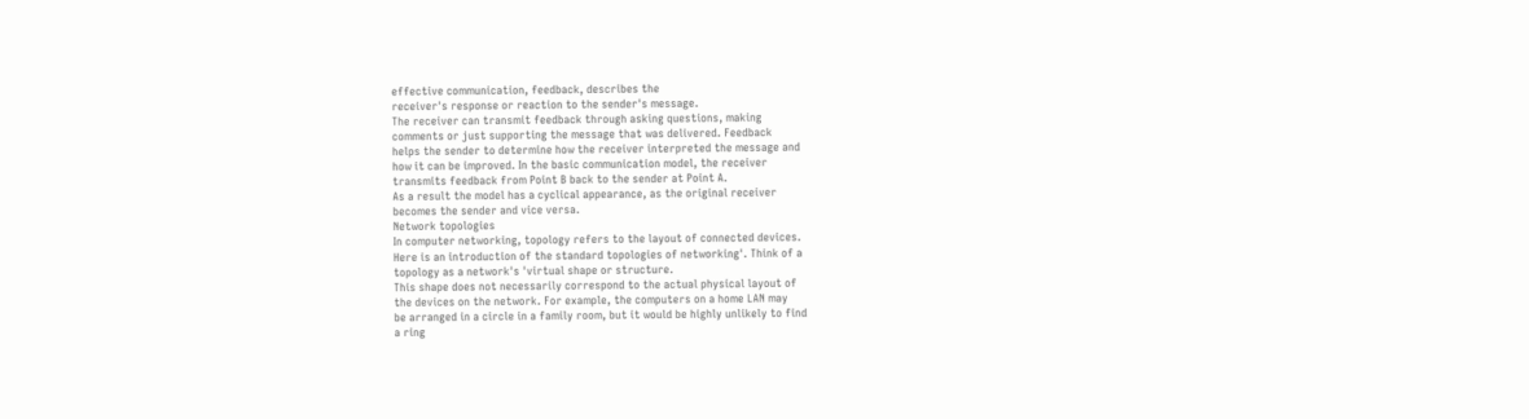effective communication, feedback, describes the
receiver's response or reaction to the sender's message.
The receiver can transmit feedback through asking questions, making
comments or just supporting the message that was delivered. Feedback
helps the sender to determine how the receiver interpreted the message and
how it can be improved. In the basic communication model, the receiver
transmits feedback from Point B back to the sender at Point A.
As a result the model has a cyclical appearance, as the original receiver
becomes the sender and vice versa.
Network topologies
In computer networking, topology refers to the layout of connected devices.
Here is an introduction of the standard topologies of networking'. Think of a
topology as a network's 'virtual shape or structure.
This shape does not necessarily correspond to the actual physical layout of
the devices on the network. For example, the computers on a home LAN may
be arranged in a circle in a family room, but it would be highly unlikely to find
a ring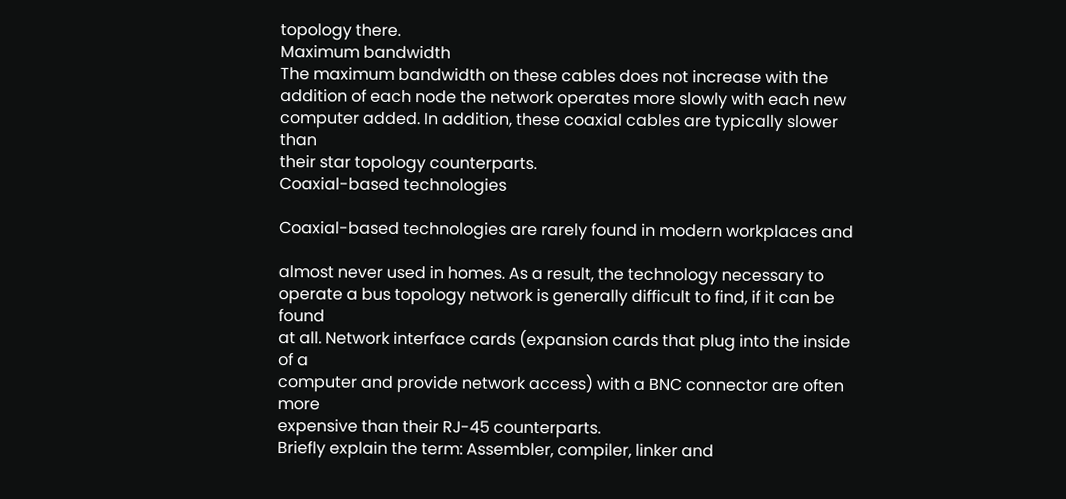topology there.
Maximum bandwidth
The maximum bandwidth on these cables does not increase with the
addition of each node the network operates more slowly with each new
computer added. In addition, these coaxial cables are typically slower than
their star topology counterparts.
Coaxial-based technologies

Coaxial-based technologies are rarely found in modern workplaces and

almost never used in homes. As a result, the technology necessary to
operate a bus topology network is generally difficult to find, if it can be found
at all. Network interface cards (expansion cards that plug into the inside of a
computer and provide network access) with a BNC connector are often more
expensive than their RJ-45 counterparts.
Briefly explain the term: Assembler, compiler, linker and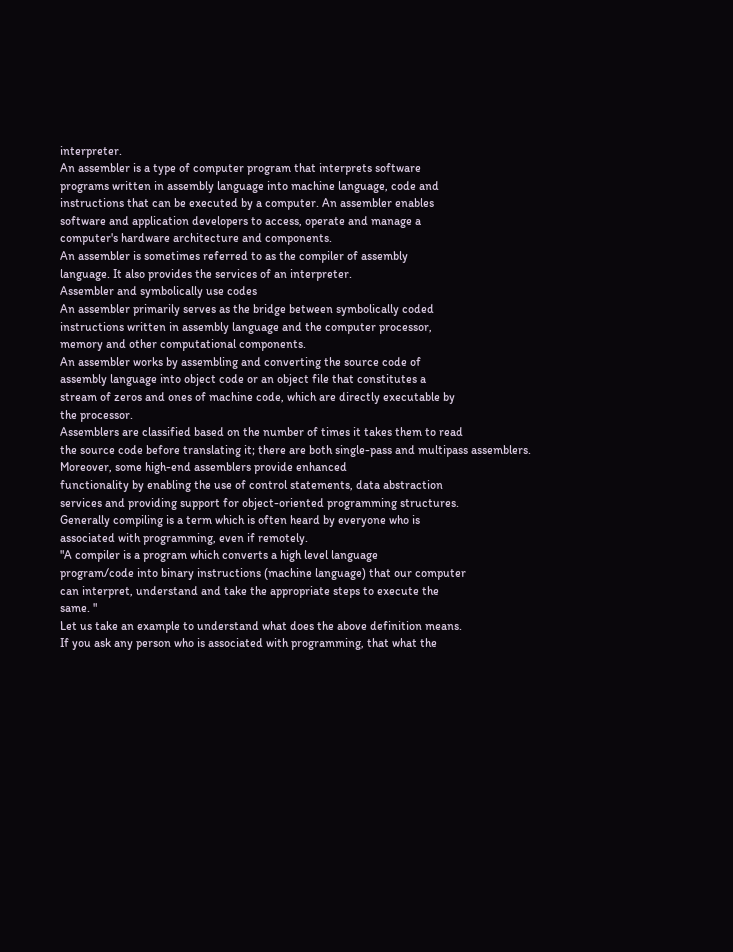interpreter.
An assembler is a type of computer program that interprets software
programs written in assembly language into machine language, code and
instructions that can be executed by a computer. An assembler enables
software and application developers to access, operate and manage a
computer's hardware architecture and components.
An assembler is sometimes referred to as the compiler of assembly
language. It also provides the services of an interpreter.
Assembler and symbolically use codes
An assembler primarily serves as the bridge between symbolically coded
instructions written in assembly language and the computer processor,
memory and other computational components.
An assembler works by assembling and converting the source code of
assembly language into object code or an object file that constitutes a
stream of zeros and ones of machine code, which are directly executable by
the processor.
Assemblers are classified based on the number of times it takes them to read
the source code before translating it; there are both single-pass and multipass assemblers. Moreover, some high-end assemblers provide enhanced
functionality by enabling the use of control statements, data abstraction
services and providing support for object-oriented programming structures.
Generally compiling is a term which is often heard by everyone who is
associated with programming, even if remotely.
"A compiler is a program which converts a high level language
program/code into binary instructions (machine language) that our computer
can interpret, understand and take the appropriate steps to execute the
same. "
Let us take an example to understand what does the above definition means.
If you ask any person who is associated with programming, that what the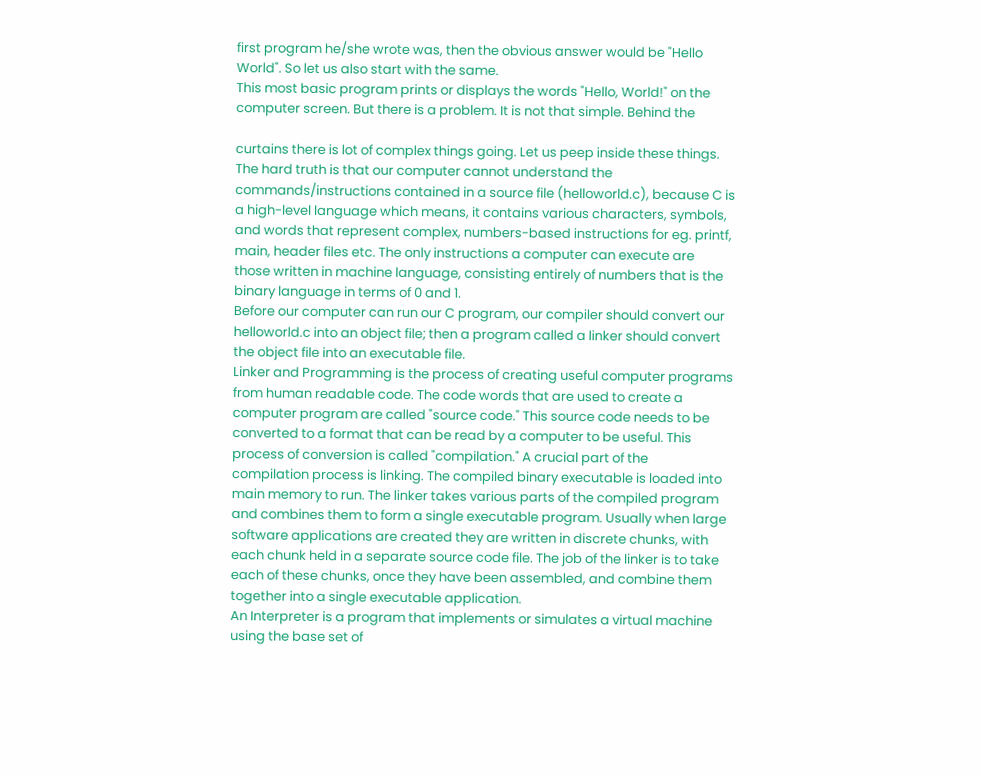first program he/she wrote was, then the obvious answer would be "Hello
World". So let us also start with the same.
This most basic program prints or displays the words "Hello, World!" on the
computer screen. But there is a problem. It is not that simple. Behind the

curtains there is lot of complex things going. Let us peep inside these things.
The hard truth is that our computer cannot understand the
commands/instructions contained in a source file (helloworld.c), because C is
a high-level language which means, it contains various characters, symbols,
and words that represent complex, numbers-based instructions for eg. printf,
main, header files etc. The only instructions a computer can execute are
those written in machine language, consisting entirely of numbers that is the
binary language in terms of 0 and 1.
Before our computer can run our C program, our compiler should convert our
helloworld.c into an object file; then a program called a linker should convert
the object file into an executable file.
Linker and Programming is the process of creating useful computer programs
from human readable code. The code words that are used to create a
computer program are called "source code." This source code needs to be
converted to a format that can be read by a computer to be useful. This
process of conversion is called "compilation." A crucial part of the
compilation process is linking. The compiled binary executable is loaded into
main memory to run. The linker takes various parts of the compiled program
and combines them to form a single executable program. Usually when large
software applications are created they are written in discrete chunks, with
each chunk held in a separate source code file. The job of the linker is to take
each of these chunks, once they have been assembled, and combine them
together into a single executable application.
An Interpreter is a program that implements or simulates a virtual machine
using the base set of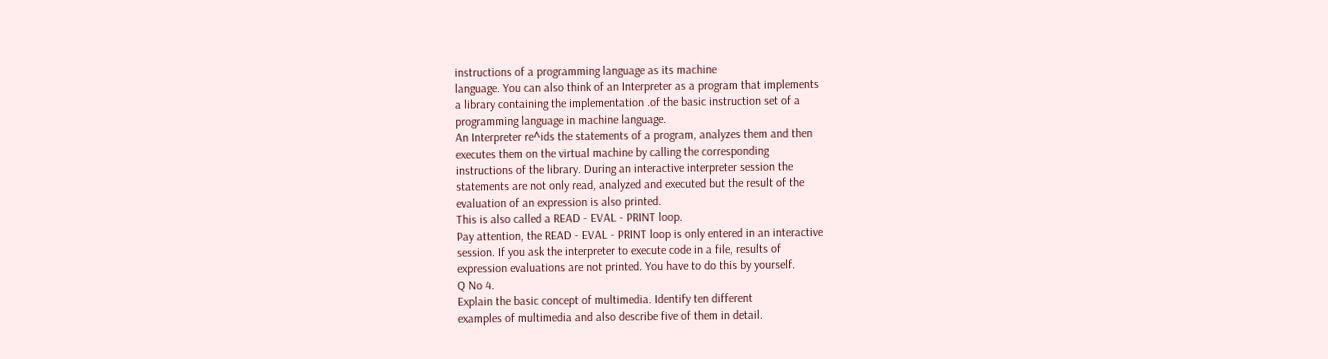instructions of a programming language as its machine
language. You can also think of an Interpreter as a program that implements
a library containing the implementation .of the basic instruction set of a
programming language in machine language.
An Interpreter re^ids the statements of a program, analyzes them and then
executes them on the virtual machine by calling the corresponding
instructions of the library. During an interactive interpreter session the
statements are not only read, analyzed and executed but the result of the
evaluation of an expression is also printed.
This is also called a READ - EVAL - PRINT loop.
Pay attention, the READ - EVAL - PRINT loop is only entered in an interactive
session. If you ask the interpreter to execute code in a file, results of
expression evaluations are not printed. You have to do this by yourself.
Q No 4.
Explain the basic concept of multimedia. Identify ten different
examples of multimedia and also describe five of them in detail.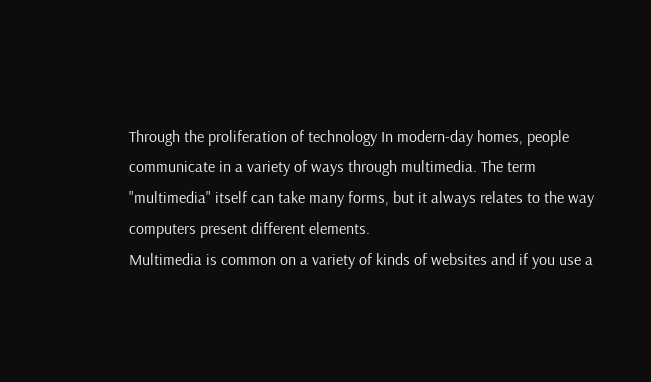Through the proliferation of technology In modern-day homes, people
communicate in a variety of ways through multimedia. The term
"multimedia" itself can take many forms, but it always relates to the way
computers present different elements.
Multimedia is common on a variety of kinds of websites and if you use a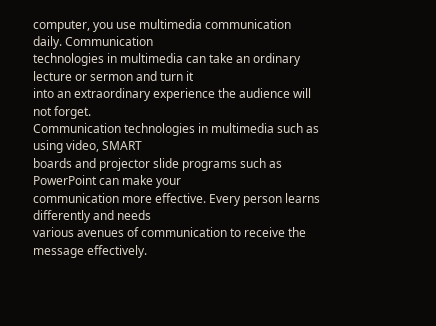computer, you use multimedia communication daily. Communication
technologies in multimedia can take an ordinary lecture or sermon and turn it
into an extraordinary experience the audience will not forget.
Communication technologies in multimedia such as using video, SMART
boards and projector slide programs such as PowerPoint can make your
communication more effective. Every person learns differently and needs
various avenues of communication to receive the message effectively.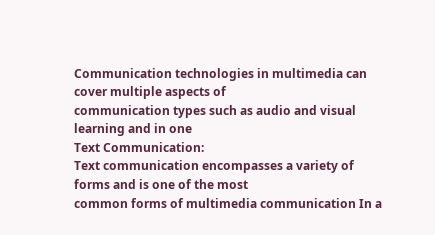Communication technologies in multimedia can cover multiple aspects of
communication types such as audio and visual learning and in one
Text Communication:
Text communication encompasses a variety of forms and is one of the most
common forms of multimedia communication In a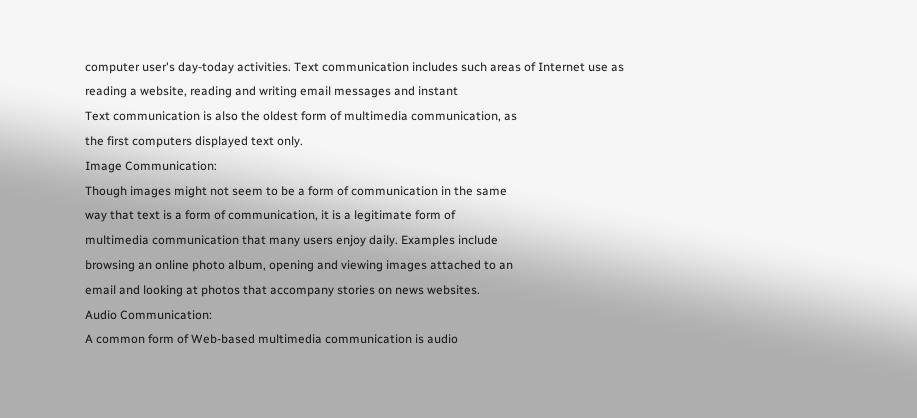computer user's day-today activities. Text communication includes such areas of Internet use as
reading a website, reading and writing email messages and instant
Text communication is also the oldest form of multimedia communication, as
the first computers displayed text only.
Image Communication:
Though images might not seem to be a form of communication in the same
way that text is a form of communication, it is a legitimate form of
multimedia communication that many users enjoy daily. Examples include
browsing an online photo album, opening and viewing images attached to an
email and looking at photos that accompany stories on news websites.
Audio Communication:
A common form of Web-based multimedia communication is audio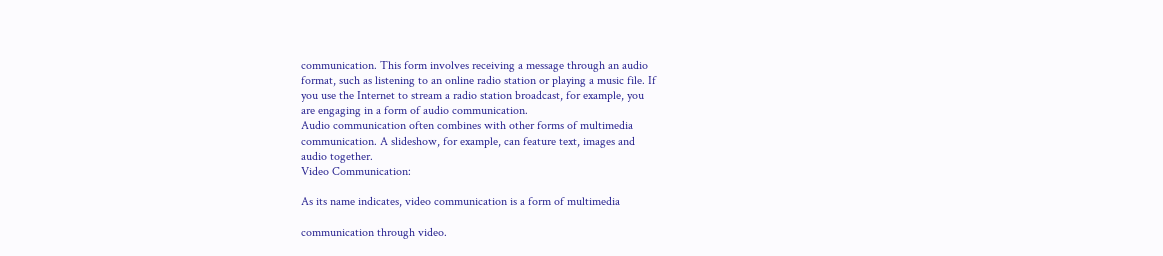communication. This form involves receiving a message through an audio
format, such as listening to an online radio station or playing a music file. If
you use the Internet to stream a radio station broadcast, for example, you
are engaging in a form of audio communication.
Audio communication often combines with other forms of multimedia
communication. A slideshow, for example, can feature text, images and
audio together.
Video Communication:

As its name indicates, video communication is a form of multimedia

communication through video.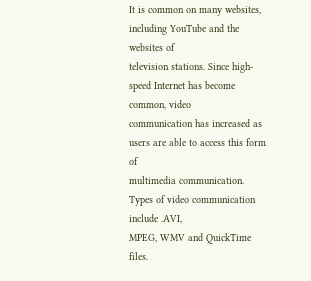It is common on many websites, including YouTube and the websites of
television stations. Since high-speed Internet has become common, video
communication has increased as users are able to access this form of
multimedia communication. Types of video communication include .AVI,
MPEG, WMV and QuickTime files.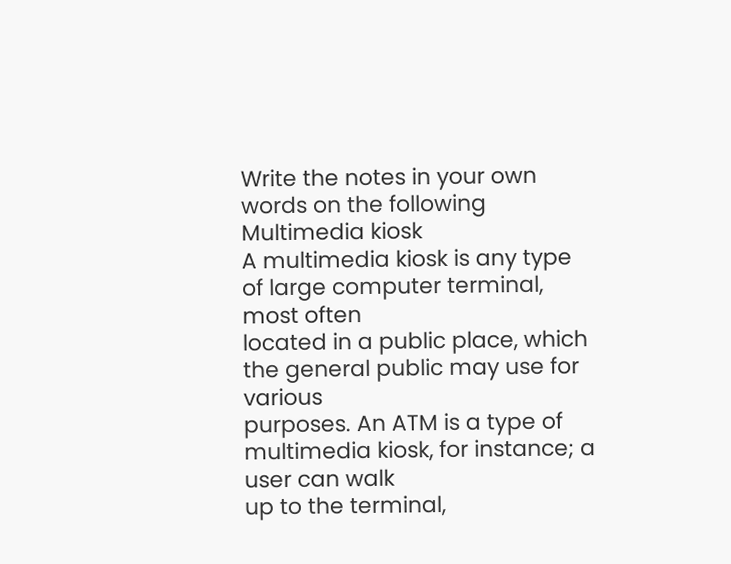Write the notes in your own words on the following
Multimedia kiosk
A multimedia kiosk is any type of large computer terminal, most often
located in a public place, which the general public may use for various
purposes. An ATM is a type of multimedia kiosk, for instance; a user can walk
up to the terminal,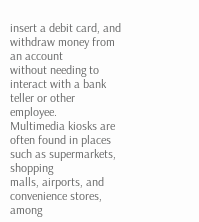insert a debit card, and withdraw money from an account
without needing to interact with a bank teller or other employee.
Multimedia kiosks are often found in places such as supermarkets, shopping
malls, airports, and convenience stores, among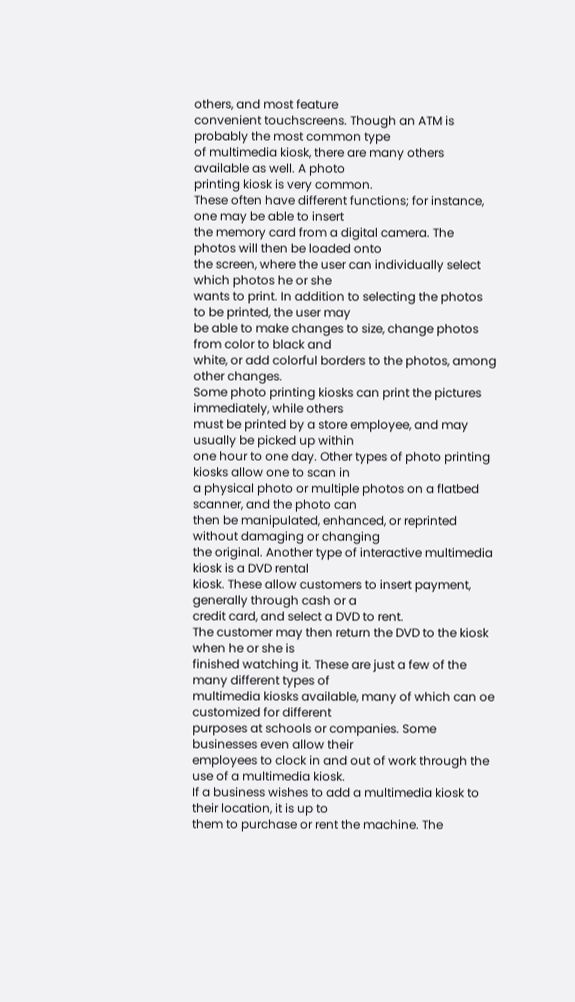others, and most feature
convenient touchscreens. Though an ATM is probably the most common type
of multimedia kiosk, there are many others available as well. A photo
printing kiosk is very common.
These often have different functions; for instance, one may be able to insert
the memory card from a digital camera. The photos will then be loaded onto
the screen, where the user can individually select which photos he or she
wants to print. In addition to selecting the photos to be printed, the user may
be able to make changes to size, change photos from color to black and
white, or add colorful borders to the photos, among other changes.
Some photo printing kiosks can print the pictures immediately, while others
must be printed by a store employee, and may usually be picked up within
one hour to one day. Other types of photo printing kiosks allow one to scan in
a physical photo or multiple photos on a flatbed scanner, and the photo can
then be manipulated, enhanced, or reprinted without damaging or changing
the original. Another type of interactive multimedia kiosk is a DVD rental
kiosk. These allow customers to insert payment, generally through cash or a
credit card, and select a DVD to rent.
The customer may then return the DVD to the kiosk when he or she is
finished watching it. These are just a few of the many different types of
multimedia kiosks available, many of which can oe customized for different
purposes at schools or companies. Some businesses even allow their
employees to clock in and out of work through the use of a multimedia kiosk.
If a business wishes to add a multimedia kiosk to their location, it is up to
them to purchase or rent the machine. The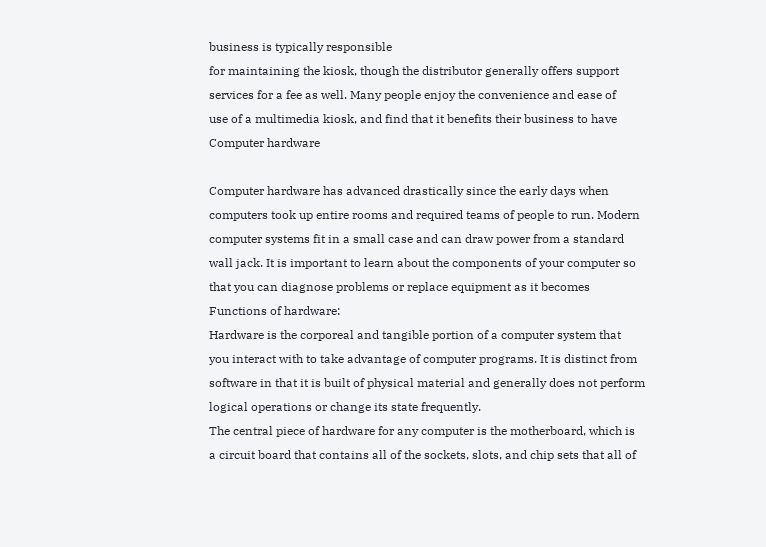business is typically responsible
for maintaining the kiosk, though the distributor generally offers support
services for a fee as well. Many people enjoy the convenience and ease of
use of a multimedia kiosk, and find that it benefits their business to have
Computer hardware

Computer hardware has advanced drastically since the early days when
computers took up entire rooms and required teams of people to run. Modern
computer systems fit in a small case and can draw power from a standard
wall jack. It is important to learn about the components of your computer so
that you can diagnose problems or replace equipment as it becomes
Functions of hardware:
Hardware is the corporeal and tangible portion of a computer system that
you interact with to take advantage of computer programs. It is distinct from
software in that it is built of physical material and generally does not perform
logical operations or change its state frequently.
The central piece of hardware for any computer is the motherboard, which is
a circuit board that contains all of the sockets, slots, and chip sets that all of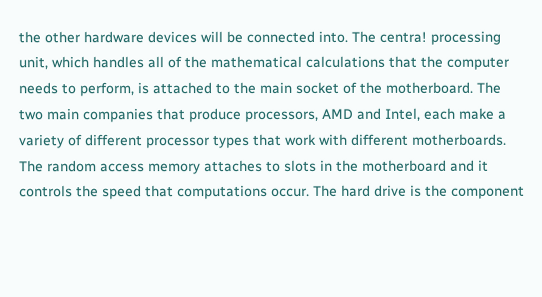the other hardware devices will be connected into. The centra! processing
unit, which handles all of the mathematical calculations that the computer
needs to perform, is attached to the main socket of the motherboard. The
two main companies that produce processors, AMD and Intel, each make a
variety of different processor types that work with different motherboards.
The random access memory attaches to slots in the motherboard and it
controls the speed that computations occur. The hard drive is the component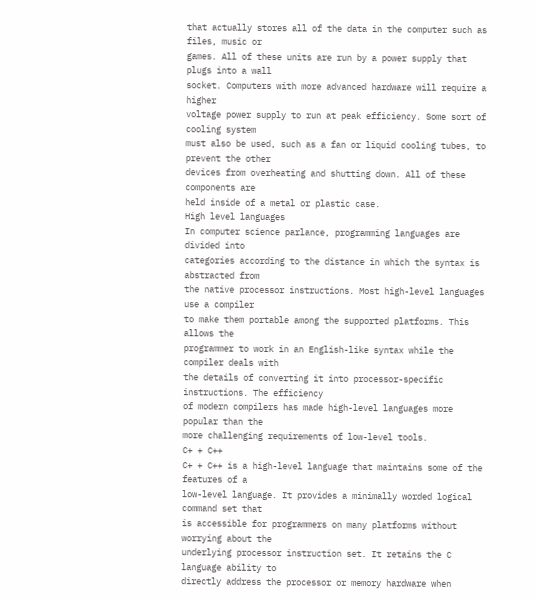that actually stores all of the data in the computer such as files, music or
games. All of these units are run by a power supply that plugs into a wall
socket. Computers with more advanced hardware will require a higher
voltage power supply to run at peak efficiency. Some sort of cooling system
must also be used, such as a fan or liquid cooling tubes, to prevent the other
devices from overheating and shutting down. All of these components are
held inside of a metal or plastic case.
High level languages
In computer science parlance, programming languages are divided into
categories according to the distance in which the syntax is abstracted from
the native processor instructions. Most high-level languages use a compiler
to make them portable among the supported platforms. This allows the
programmer to work in an English-like syntax while the compiler deals with
the details of converting it into processor-specific instructions. The efficiency
of modern compilers has made high-level languages more popular than the
more challenging requirements of low-level tools.
C+ + C++
C+ + C++ is a high-level language that maintains some of the features of a
low-level language. It provides a minimally worded logical command set that
is accessible for programmers on many platforms without worrying about the
underlying processor instruction set. It retains the C language ability to
directly address the processor or memory hardware when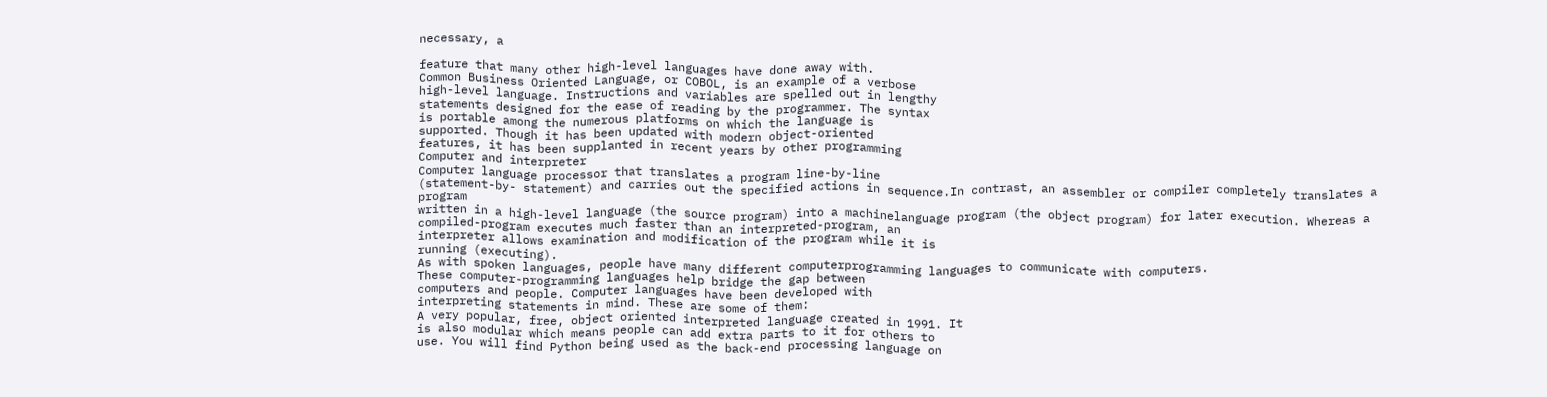necessary, a

feature that many other high-level languages have done away with.
Common Business Oriented Language, or COBOL, is an example of a verbose
high-level language. Instructions and variables are spelled out in lengthy
statements designed for the ease of reading by the programmer. The syntax
is portable among the numerous platforms on which the language is
supported. Though it has been updated with modern object-oriented
features, it has been supplanted in recent years by other programming
Computer and interpreter
Computer language processor that translates a program line-by-line
(statement-by- statement) and carries out the specified actions in sequence.In contrast, an assembler or compiler completely translates a program
written in a high-level language (the source program) into a machinelanguage program (the object program) for later execution. Whereas a
compiled-program executes much faster than an interpreted-program, an
interpreter allows examination and modification of the program while it is
running (executing).
As with spoken languages, people have many different computerprogramming languages to communicate with computers.
These computer-programming languages help bridge the gap between
computers and people. Computer languages have been developed with
interpreting statements in mind. These are some of them:
A very popular, free, object oriented interpreted language created in 1991. It
is also modular which means people can add extra parts to it for others to
use. You will find Python being used as the back-end processing language on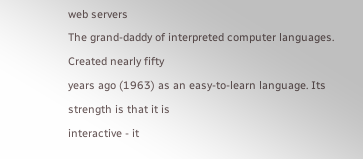web servers
The grand-daddy of interpreted computer languages. Created nearly fifty
years ago (1963) as an easy-to-learn language. Its strength is that it is
interactive - it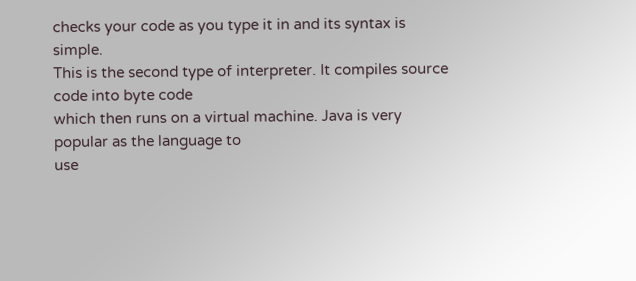checks your code as you type it in and its syntax is simple.
This is the second type of interpreter. It compiles source code into byte code
which then runs on a virtual machine. Java is very popular as the language to
use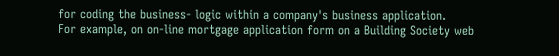for coding the business- logic within a company's business application.
For example, on on-line mortgage application form on a Building Society web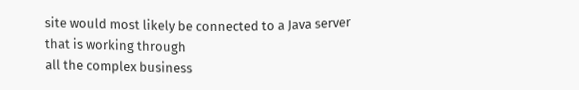site would most likely be connected to a Java server that is working through
all the complex business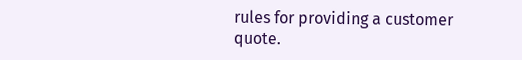rules for providing a customer quote.